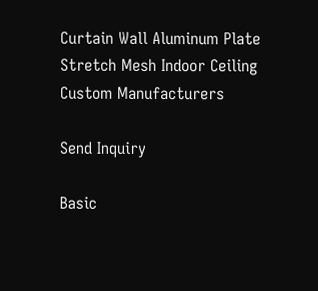Curtain Wall Aluminum Plate Stretch Mesh Indoor Ceiling Custom Manufacturers

Send Inquiry

Basic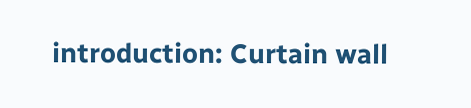introduction: Curtain wall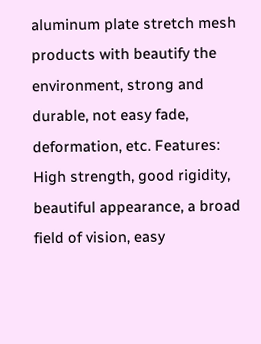aluminum plate stretch mesh products with beautify the environment, strong and durable, not easy fade, deformation, etc. Features: High strength, good rigidity, beautiful appearance, a broad field of vision, easy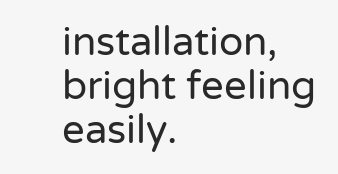installation, bright feeling easily.